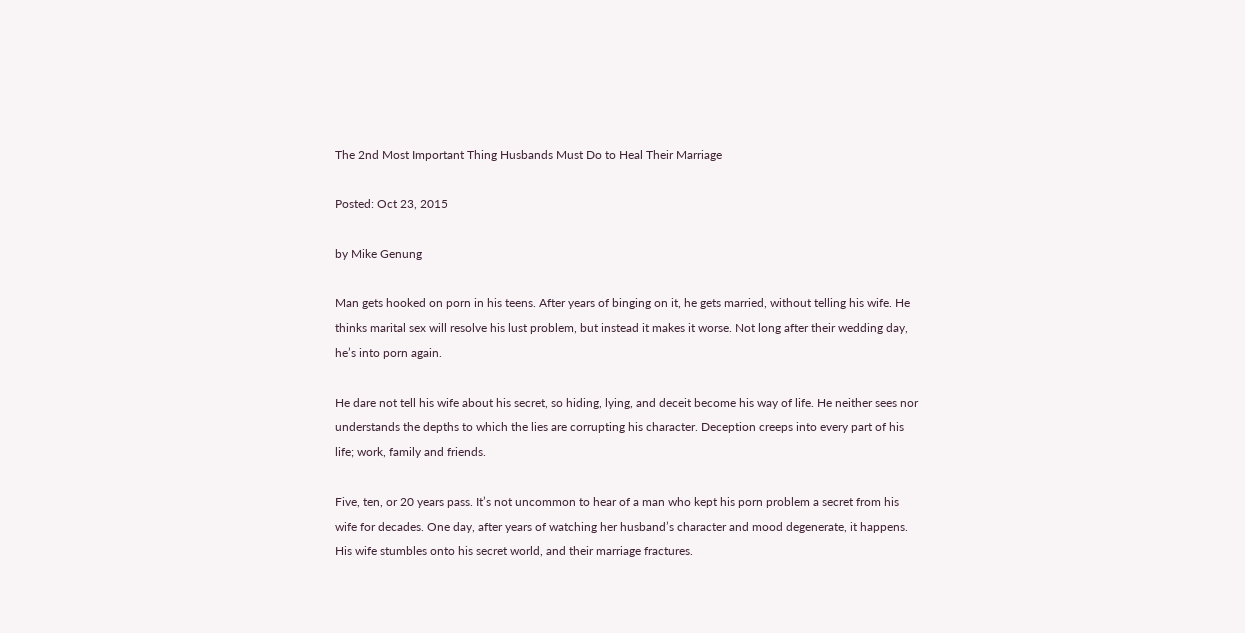The 2nd Most Important Thing Husbands Must Do to Heal Their Marriage

Posted: Oct 23, 2015

by Mike Genung

Man gets hooked on porn in his teens. After years of binging on it, he gets married, without telling his wife. He thinks marital sex will resolve his lust problem, but instead it makes it worse. Not long after their wedding day, he’s into porn again.

He dare not tell his wife about his secret, so hiding, lying, and deceit become his way of life. He neither sees nor understands the depths to which the lies are corrupting his character. Deception creeps into every part of his life; work, family and friends.

Five, ten, or 20 years pass. It’s not uncommon to hear of a man who kept his porn problem a secret from his wife for decades. One day, after years of watching her husband’s character and mood degenerate, it happens. His wife stumbles onto his secret world, and their marriage fractures.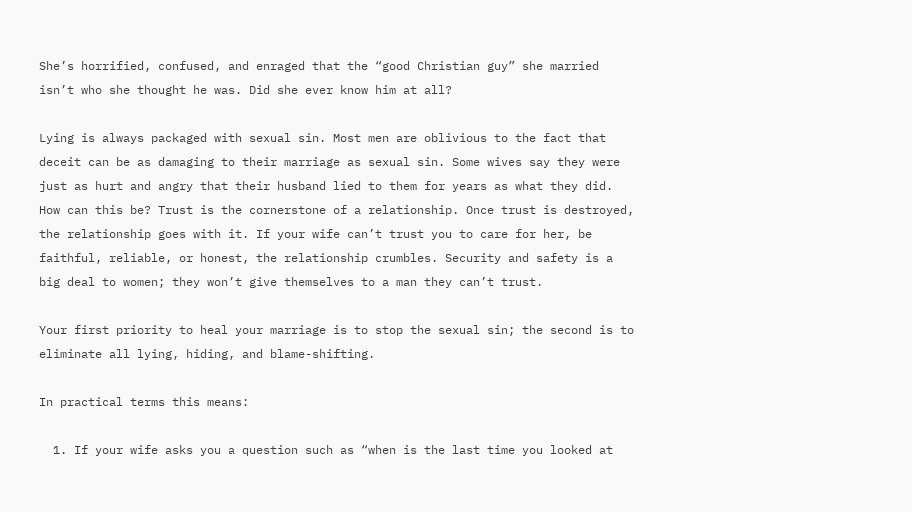She’s horrified, confused, and enraged that the “good Christian guy” she married isn’t who she thought he was. Did she ever know him at all?

Lying is always packaged with sexual sin. Most men are oblivious to the fact that deceit can be as damaging to their marriage as sexual sin. Some wives say they were just as hurt and angry that their husband lied to them for years as what they did. How can this be? Trust is the cornerstone of a relationship. Once trust is destroyed, the relationship goes with it. If your wife can’t trust you to care for her, be faithful, reliable, or honest, the relationship crumbles. Security and safety is a big deal to women; they won’t give themselves to a man they can’t trust.

Your first priority to heal your marriage is to stop the sexual sin; the second is to eliminate all lying, hiding, and blame-shifting.

In practical terms this means:

  1. If your wife asks you a question such as “when is the last time you looked at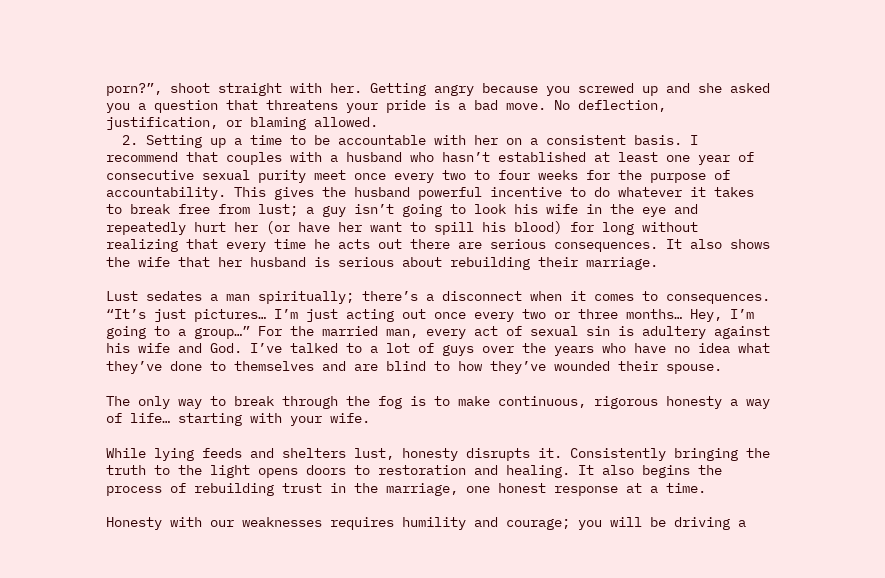porn?”, shoot straight with her. Getting angry because you screwed up and she asked you a question that threatens your pride is a bad move. No deflection, justification, or blaming allowed.
  2. Setting up a time to be accountable with her on a consistent basis. I recommend that couples with a husband who hasn’t established at least one year of consecutive sexual purity meet once every two to four weeks for the purpose of accountability. This gives the husband powerful incentive to do whatever it takes to break free from lust; a guy isn’t going to look his wife in the eye and repeatedly hurt her (or have her want to spill his blood) for long without realizing that every time he acts out there are serious consequences. It also shows the wife that her husband is serious about rebuilding their marriage.

Lust sedates a man spiritually; there’s a disconnect when it comes to consequences. “It’s just pictures… I’m just acting out once every two or three months… Hey, I’m going to a group…” For the married man, every act of sexual sin is adultery against his wife and God. I’ve talked to a lot of guys over the years who have no idea what they’ve done to themselves and are blind to how they’ve wounded their spouse.

The only way to break through the fog is to make continuous, rigorous honesty a way of life… starting with your wife.

While lying feeds and shelters lust, honesty disrupts it. Consistently bringing the truth to the light opens doors to restoration and healing. It also begins the process of rebuilding trust in the marriage, one honest response at a time.

Honesty with our weaknesses requires humility and courage; you will be driving a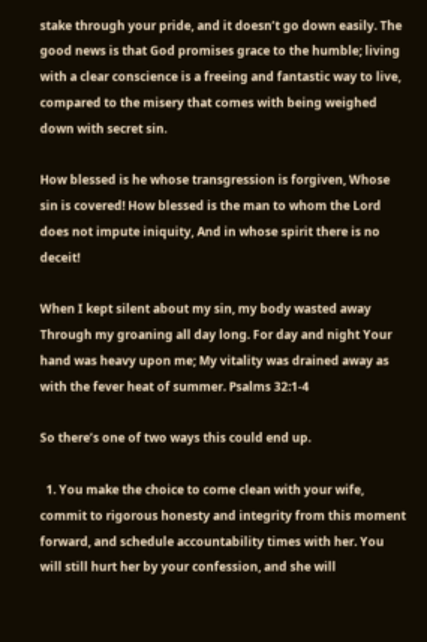stake through your pride, and it doesn’t go down easily. The good news is that God promises grace to the humble; living with a clear conscience is a freeing and fantastic way to live, compared to the misery that comes with being weighed down with secret sin.

How blessed is he whose transgression is forgiven, Whose sin is covered! How blessed is the man to whom the Lord does not impute iniquity, And in whose spirit there is no deceit!

When I kept silent about my sin, my body wasted away Through my groaning all day long. For day and night Your hand was heavy upon me; My vitality was drained away as with the fever heat of summer. Psalms 32:1-4

So there’s one of two ways this could end up.

  1. You make the choice to come clean with your wife, commit to rigorous honesty and integrity from this moment forward, and schedule accountability times with her. You will still hurt her by your confession, and she will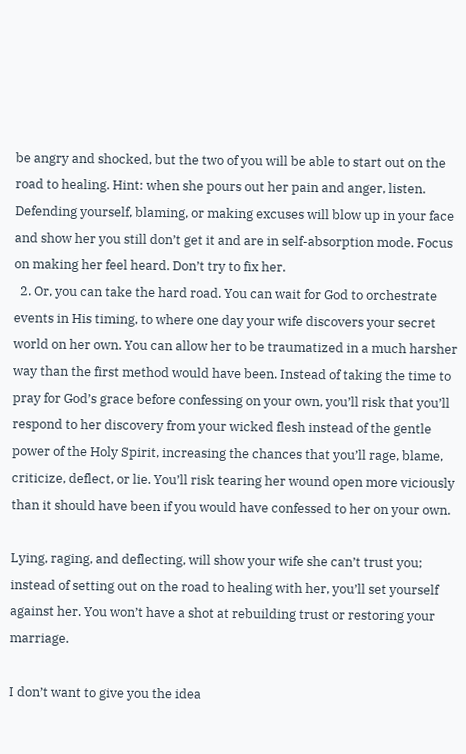be angry and shocked, but the two of you will be able to start out on the road to healing. Hint: when she pours out her pain and anger, listen. Defending yourself, blaming, or making excuses will blow up in your face and show her you still don’t get it and are in self-absorption mode. Focus on making her feel heard. Don’t try to fix her.
  2. Or, you can take the hard road. You can wait for God to orchestrate events in His timing, to where one day your wife discovers your secret world on her own. You can allow her to be traumatized in a much harsher way than the first method would have been. Instead of taking the time to pray for God’s grace before confessing on your own, you’ll risk that you’ll respond to her discovery from your wicked flesh instead of the gentle power of the Holy Spirit, increasing the chances that you’ll rage, blame, criticize, deflect, or lie. You’ll risk tearing her wound open more viciously than it should have been if you would have confessed to her on your own.

Lying, raging, and deflecting, will show your wife she can’t trust you; instead of setting out on the road to healing with her, you’ll set yourself against her. You won’t have a shot at rebuilding trust or restoring your marriage.

I don’t want to give you the idea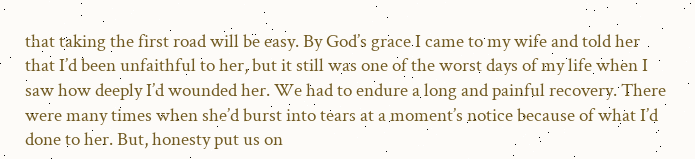that taking the first road will be easy. By God’s grace I came to my wife and told her that I’d been unfaithful to her, but it still was one of the worst days of my life when I saw how deeply I’d wounded her. We had to endure a long and painful recovery. There were many times when she’d burst into tears at a moment’s notice because of what I’d done to her. But, honesty put us on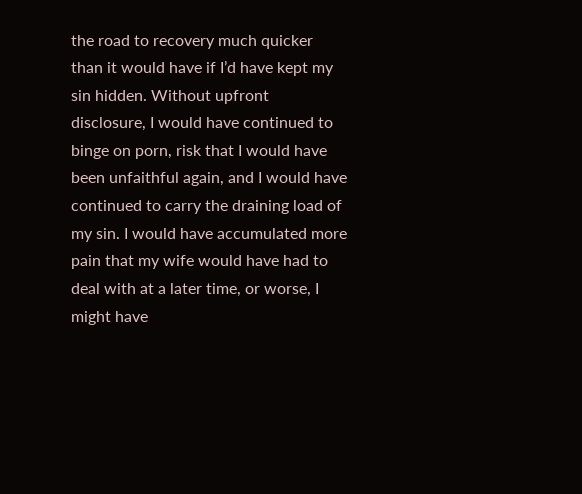the road to recovery much quicker than it would have if I’d have kept my sin hidden. Without upfront disclosure, I would have continued to binge on porn, risk that I would have been unfaithful again, and I would have continued to carry the draining load of my sin. I would have accumulated more pain that my wife would have had to deal with at a later time, or worse, I might have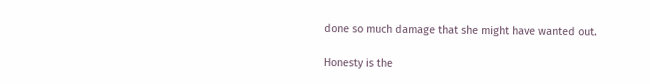done so much damage that she might have wanted out.

Honesty is the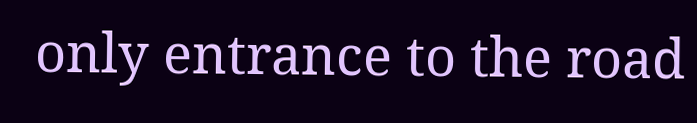only entrance to the road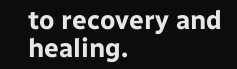to recovery and healing.